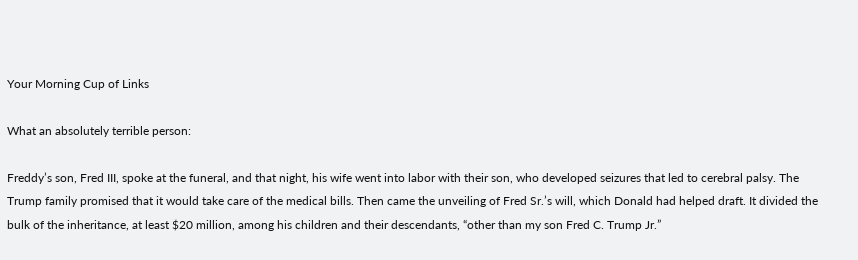Your Morning Cup of Links

What an absolutely terrible person:

Freddy’s son, Fred III, spoke at the funeral, and that night, his wife went into labor with their son, who developed seizures that led to cerebral palsy. The Trump family promised that it would take care of the medical bills. Then came the unveiling of Fred Sr.’s will, which Donald had helped draft. It divided the bulk of the inheritance, at least $20 million, among his children and their descendants, “other than my son Fred C. Trump Jr.”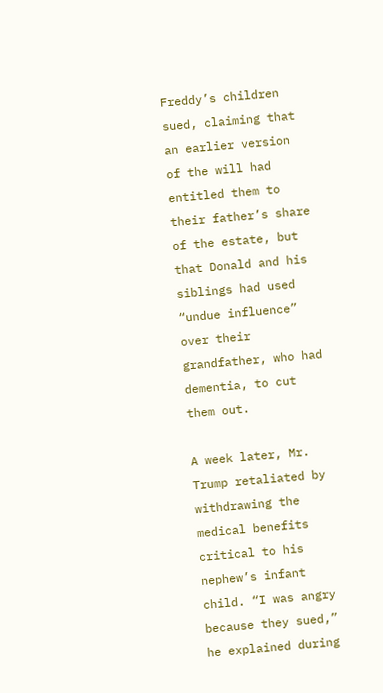Freddy’s children sued, claiming that an earlier version of the will had entitled them to their father’s share of the estate, but that Donald and his siblings had used “undue influence” over their grandfather, who had dementia, to cut them out.

A week later, Mr. Trump retaliated by withdrawing the medical benefits critical to his nephew’s infant child. “I was angry because they sued,” he explained during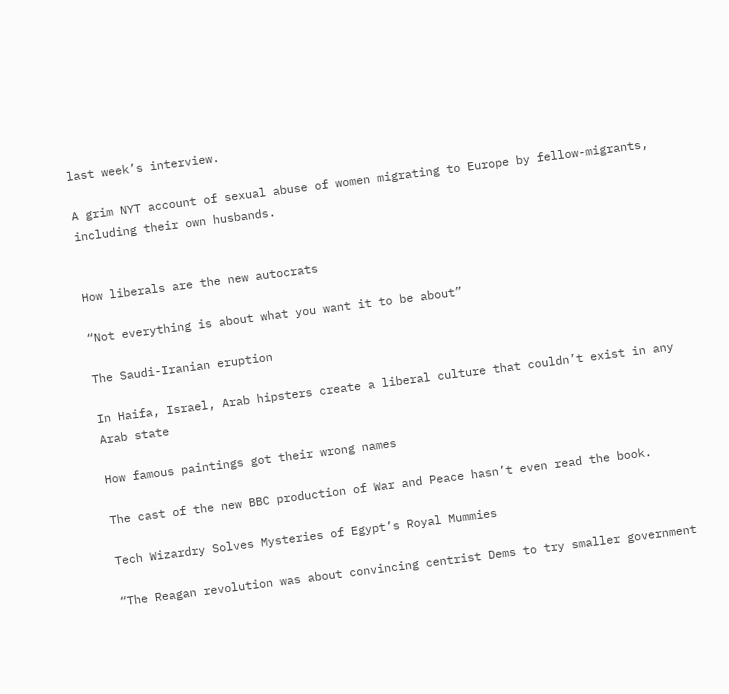last week’s interview.

A grim NYT account of sexual abuse of women migrating to Europe by fellow-migrants, including their own husbands.


How liberals are the new autocrats

“Not everything is about what you want it to be about”

The Saudi-Iranian eruption

In Haifa, Israel, Arab hipsters create a liberal culture that couldn’t exist in any Arab state

How famous paintings got their wrong names

The cast of the new BBC production of War and Peace hasn’t even read the book.

Tech Wizardry Solves Mysteries of Egypt’s Royal Mummies

“The Reagan revolution was about convincing centrist Dems to try smaller government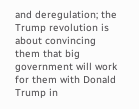and deregulation; the Trump revolution is about convincing them that big government will work for them with Donald Trump in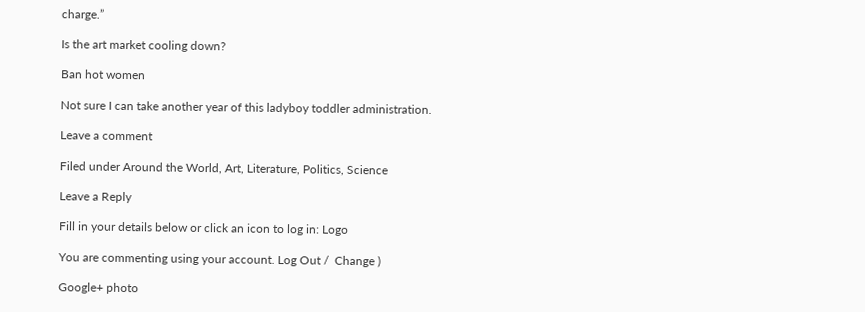charge.”

Is the art market cooling down?

Ban hot women

Not sure I can take another year of this ladyboy toddler administration.

Leave a comment

Filed under Around the World, Art, Literature, Politics, Science

Leave a Reply

Fill in your details below or click an icon to log in: Logo

You are commenting using your account. Log Out /  Change )

Google+ photo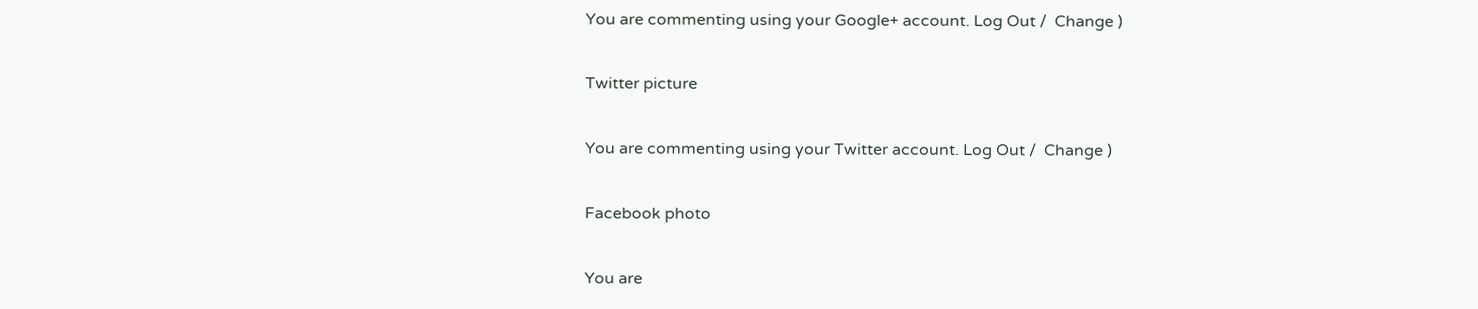You are commenting using your Google+ account. Log Out /  Change )

Twitter picture

You are commenting using your Twitter account. Log Out /  Change )

Facebook photo

You are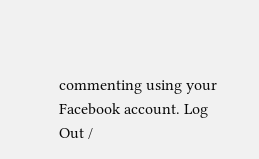commenting using your Facebook account. Log Out /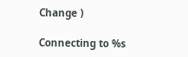Change )

Connecting to %s